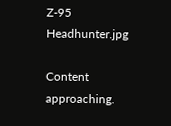Z-95 Headhunter.jpg

Content approaching.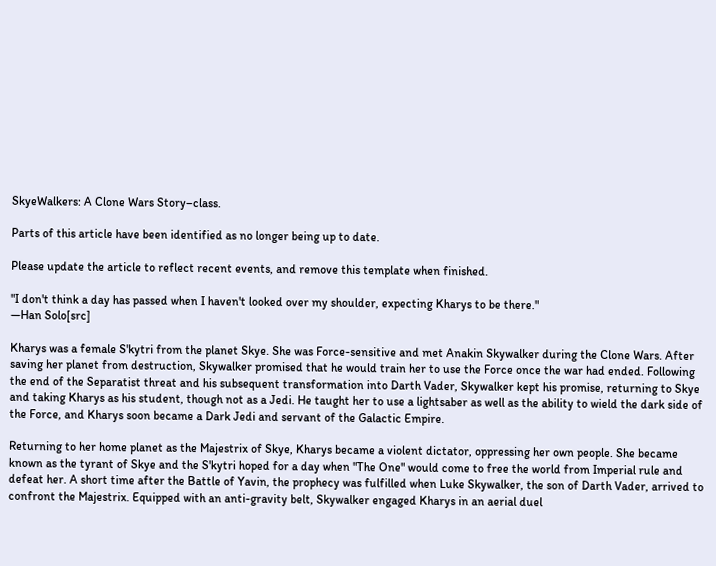SkyeWalkers: A Clone Wars Story–class.

Parts of this article have been identified as no longer being up to date.

Please update the article to reflect recent events, and remove this template when finished.

"I don't think a day has passed when I haven't looked over my shoulder, expecting Kharys to be there."
―Han Solo[src]

Kharys was a female S'kytri from the planet Skye. She was Force-sensitive and met Anakin Skywalker during the Clone Wars. After saving her planet from destruction, Skywalker promised that he would train her to use the Force once the war had ended. Following the end of the Separatist threat and his subsequent transformation into Darth Vader, Skywalker kept his promise, returning to Skye and taking Kharys as his student, though not as a Jedi. He taught her to use a lightsaber as well as the ability to wield the dark side of the Force, and Kharys soon became a Dark Jedi and servant of the Galactic Empire.

Returning to her home planet as the Majestrix of Skye, Kharys became a violent dictator, oppressing her own people. She became known as the tyrant of Skye and the S'kytri hoped for a day when "The One" would come to free the world from Imperial rule and defeat her. A short time after the Battle of Yavin, the prophecy was fulfilled when Luke Skywalker, the son of Darth Vader, arrived to confront the Majestrix. Equipped with an anti-gravity belt, Skywalker engaged Kharys in an aerial duel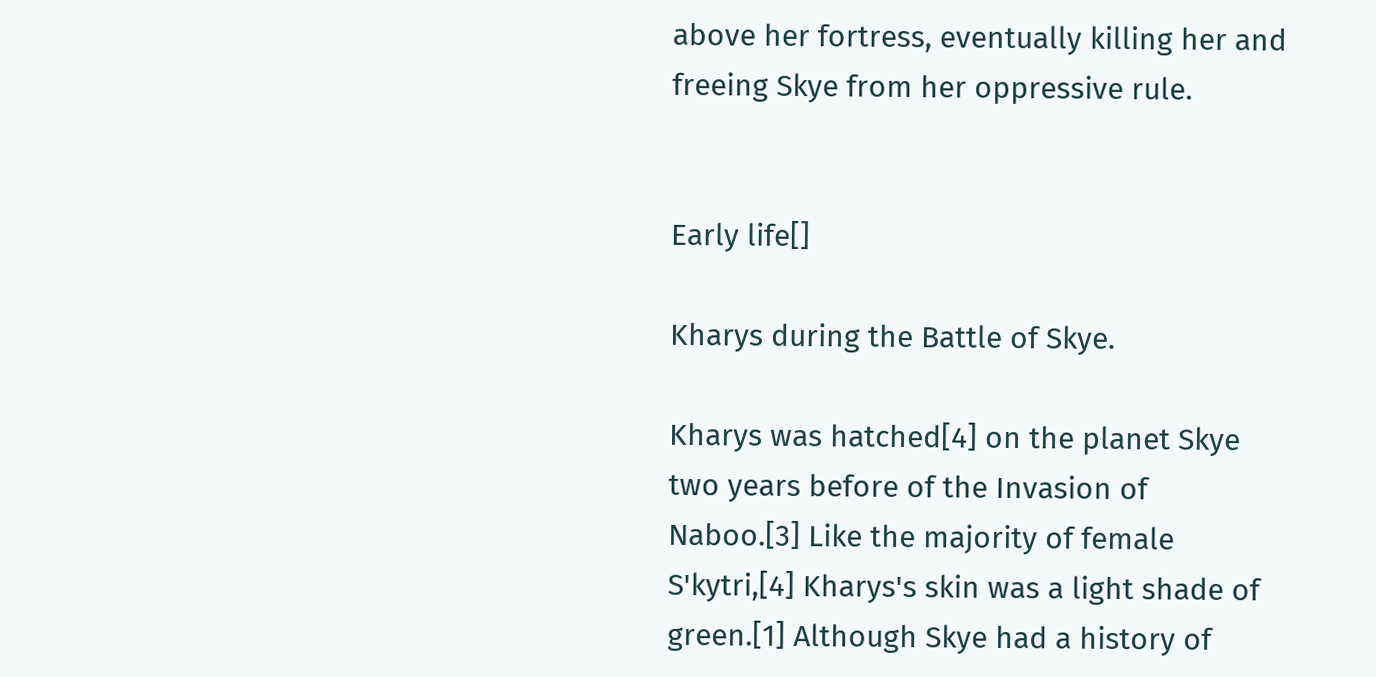above her fortress, eventually killing her and freeing Skye from her oppressive rule.


Early life[]

Kharys during the Battle of Skye.

Kharys was hatched[4] on the planet Skye two years before of the Invasion of Naboo.[3] Like the majority of female S'kytri,[4] Kharys's skin was a light shade of green.[1] Although Skye had a history of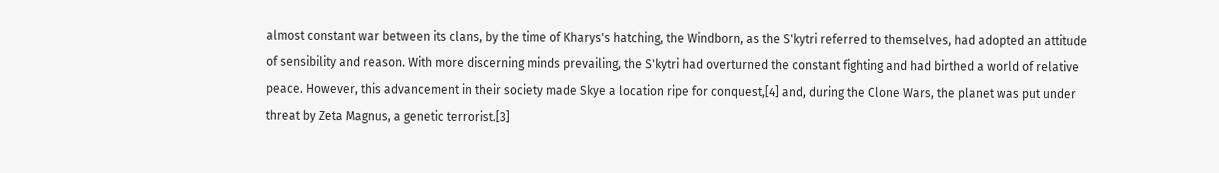almost constant war between its clans, by the time of Kharys's hatching, the Windborn, as the S'kytri referred to themselves, had adopted an attitude of sensibility and reason. With more discerning minds prevailing, the S'kytri had overturned the constant fighting and had birthed a world of relative peace. However, this advancement in their society made Skye a location ripe for conquest,[4] and, during the Clone Wars, the planet was put under threat by Zeta Magnus, a genetic terrorist.[3]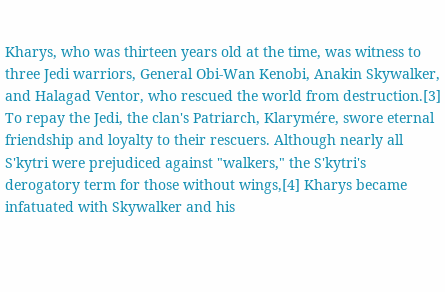Kharys, who was thirteen years old at the time, was witness to three Jedi warriors, General Obi-Wan Kenobi, Anakin Skywalker, and Halagad Ventor, who rescued the world from destruction.[3] To repay the Jedi, the clan's Patriarch, Klarymére, swore eternal friendship and loyalty to their rescuers. Although nearly all S'kytri were prejudiced against "walkers," the S'kytri's derogatory term for those without wings,[4] Kharys became infatuated with Skywalker and his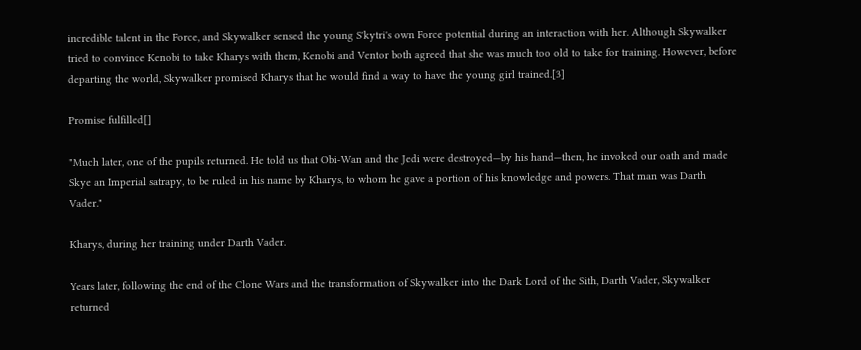incredible talent in the Force, and Skywalker sensed the young S'kytri's own Force potential during an interaction with her. Although Skywalker tried to convince Kenobi to take Kharys with them, Kenobi and Ventor both agreed that she was much too old to take for training. However, before departing the world, Skywalker promised Kharys that he would find a way to have the young girl trained.[3]

Promise fulfilled[]

"Much later, one of the pupils returned. He told us that Obi-Wan and the Jedi were destroyed—by his hand—then, he invoked our oath and made Skye an Imperial satrapy, to be ruled in his name by Kharys, to whom he gave a portion of his knowledge and powers. That man was Darth Vader."

Kharys, during her training under Darth Vader.

Years later, following the end of the Clone Wars and the transformation of Skywalker into the Dark Lord of the Sith, Darth Vader, Skywalker returned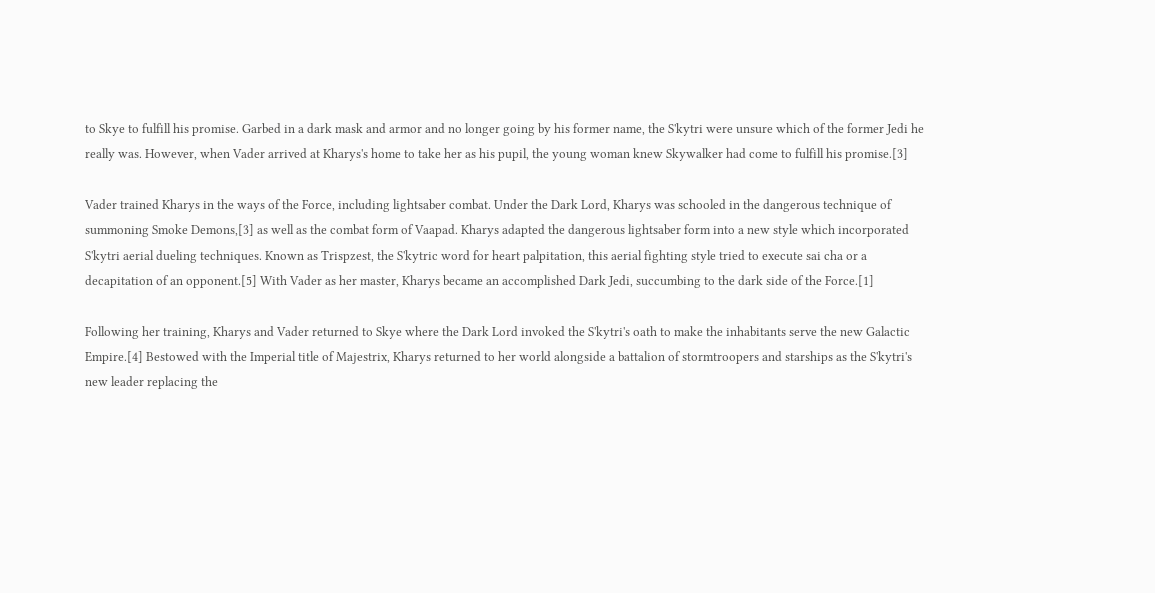to Skye to fulfill his promise. Garbed in a dark mask and armor and no longer going by his former name, the S'kytri were unsure which of the former Jedi he really was. However, when Vader arrived at Kharys's home to take her as his pupil, the young woman knew Skywalker had come to fulfill his promise.[3]

Vader trained Kharys in the ways of the Force, including lightsaber combat. Under the Dark Lord, Kharys was schooled in the dangerous technique of summoning Smoke Demons,[3] as well as the combat form of Vaapad. Kharys adapted the dangerous lightsaber form into a new style which incorporated S'kytri aerial dueling techniques. Known as Trispzest, the S'kytric word for heart palpitation, this aerial fighting style tried to execute sai cha or a decapitation of an opponent.[5] With Vader as her master, Kharys became an accomplished Dark Jedi, succumbing to the dark side of the Force.[1]

Following her training, Kharys and Vader returned to Skye where the Dark Lord invoked the S'kytri's oath to make the inhabitants serve the new Galactic Empire.[4] Bestowed with the Imperial title of Majestrix, Kharys returned to her world alongside a battalion of stormtroopers and starships as the S'kytri's new leader replacing the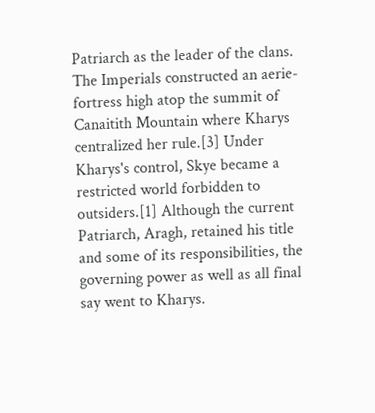Patriarch as the leader of the clans. The Imperials constructed an aerie-fortress high atop the summit of Canaitith Mountain where Kharys centralized her rule.[3] Under Kharys's control, Skye became a restricted world forbidden to outsiders.[1] Although the current Patriarch, Aragh, retained his title and some of its responsibilities, the governing power as well as all final say went to Kharys.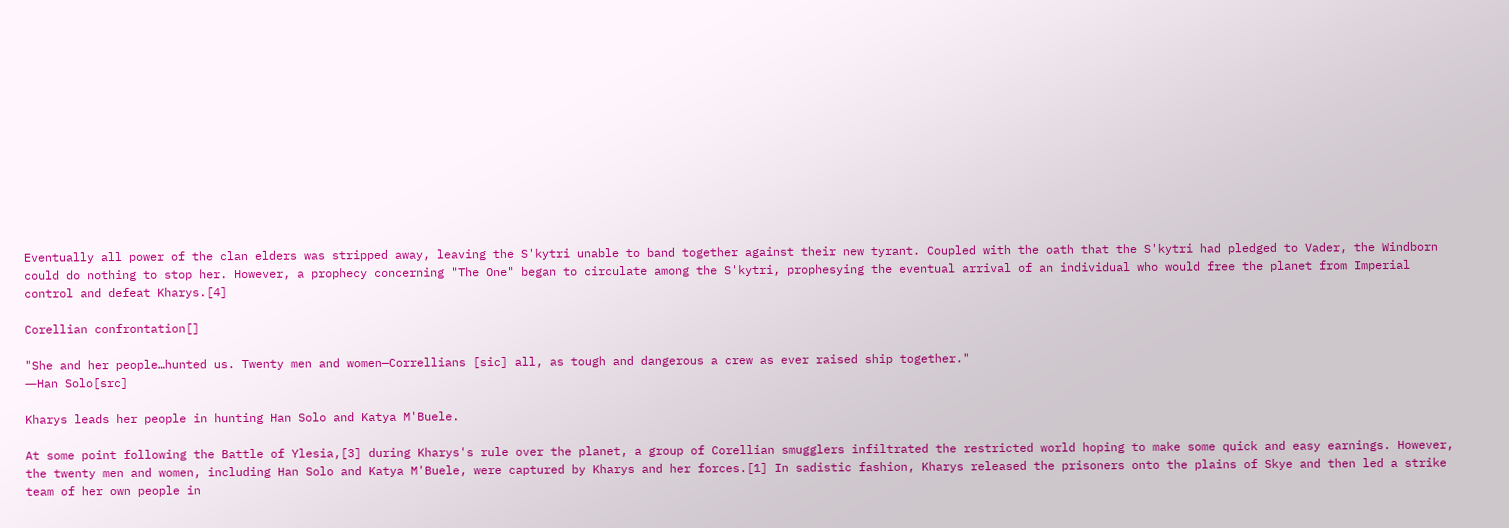Eventually all power of the clan elders was stripped away, leaving the S'kytri unable to band together against their new tyrant. Coupled with the oath that the S'kytri had pledged to Vader, the Windborn could do nothing to stop her. However, a prophecy concerning "The One" began to circulate among the S'kytri, prophesying the eventual arrival of an individual who would free the planet from Imperial control and defeat Kharys.[4]

Corellian confrontation[]

"She and her people…hunted us. Twenty men and women—Correllians [sic] all, as tough and dangerous a crew as ever raised ship together."
―Han Solo[src]

Kharys leads her people in hunting Han Solo and Katya M'Buele.

At some point following the Battle of Ylesia,[3] during Kharys's rule over the planet, a group of Corellian smugglers infiltrated the restricted world hoping to make some quick and easy earnings. However, the twenty men and women, including Han Solo and Katya M'Buele, were captured by Kharys and her forces.[1] In sadistic fashion, Kharys released the prisoners onto the plains of Skye and then led a strike team of her own people in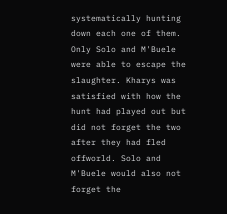systematically hunting down each one of them. Only Solo and M'Buele were able to escape the slaughter. Kharys was satisfied with how the hunt had played out but did not forget the two after they had fled offworld. Solo and M'Buele would also not forget the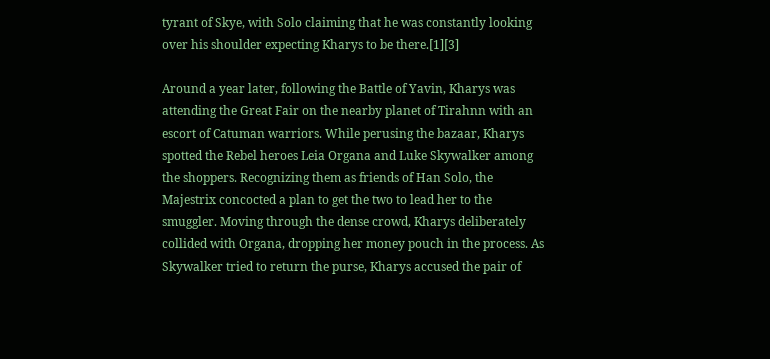tyrant of Skye, with Solo claiming that he was constantly looking over his shoulder expecting Kharys to be there.[1][3]

Around a year later, following the Battle of Yavin, Kharys was attending the Great Fair on the nearby planet of Tirahnn with an escort of Catuman warriors. While perusing the bazaar, Kharys spotted the Rebel heroes Leia Organa and Luke Skywalker among the shoppers. Recognizing them as friends of Han Solo, the Majestrix concocted a plan to get the two to lead her to the smuggler. Moving through the dense crowd, Kharys deliberately collided with Organa, dropping her money pouch in the process. As Skywalker tried to return the purse, Kharys accused the pair of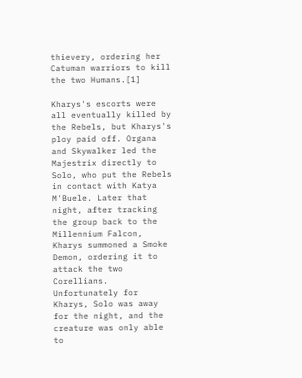thievery, ordering her Catuman warriors to kill the two Humans.[1]

Kharys's escorts were all eventually killed by the Rebels, but Kharys's ploy paid off. Organa and Skywalker led the Majestrix directly to Solo, who put the Rebels in contact with Katya M'Buele. Later that night, after tracking the group back to the Millennium Falcon, Kharys summoned a Smoke Demon, ordering it to attack the two Corellians. Unfortunately for Kharys, Solo was away for the night, and the creature was only able to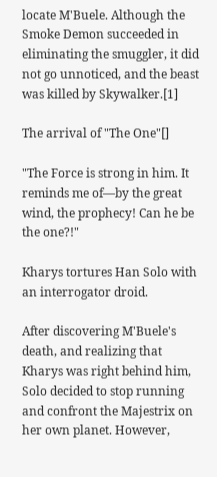locate M'Buele. Although the Smoke Demon succeeded in eliminating the smuggler, it did not go unnoticed, and the beast was killed by Skywalker.[1]

The arrival of "The One"[]

"The Force is strong in him. It reminds me of—by the great wind, the prophecy! Can he be the one?!"

Kharys tortures Han Solo with an interrogator droid.

After discovering M'Buele's death, and realizing that Kharys was right behind him, Solo decided to stop running and confront the Majestrix on her own planet. However,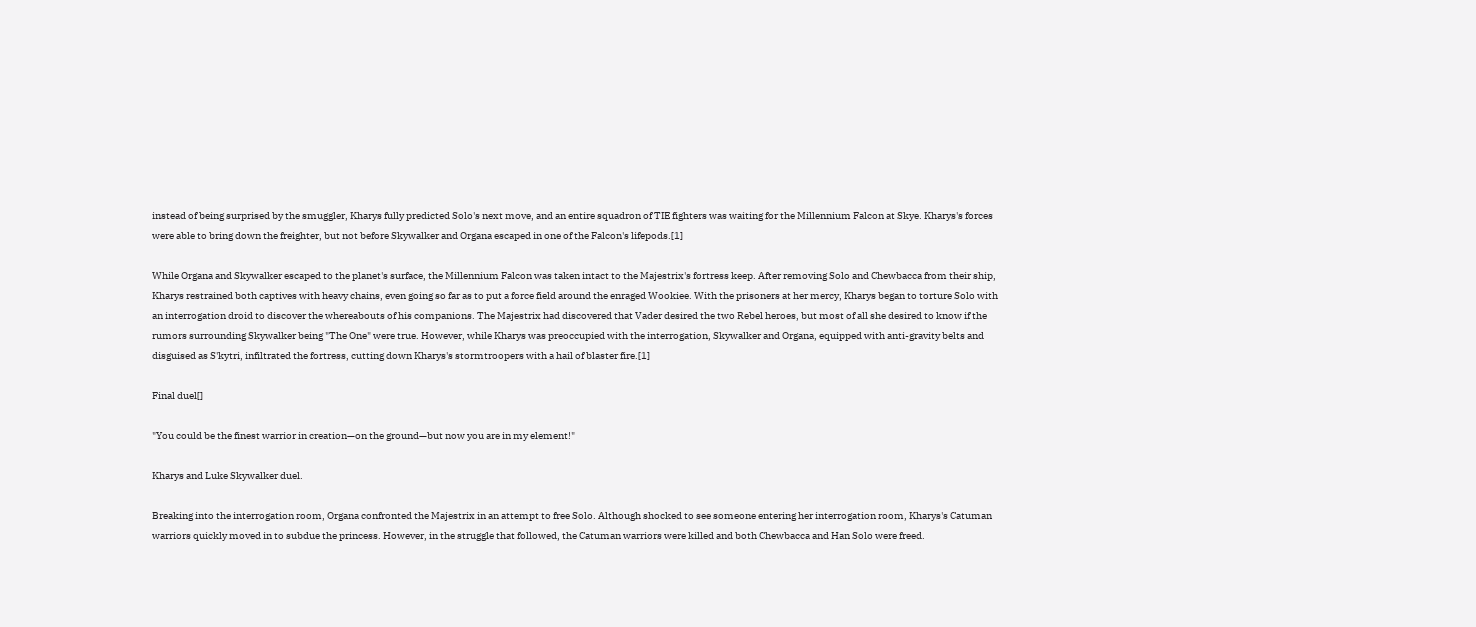instead of being surprised by the smuggler, Kharys fully predicted Solo's next move, and an entire squadron of TIE fighters was waiting for the Millennium Falcon at Skye. Kharys's forces were able to bring down the freighter, but not before Skywalker and Organa escaped in one of the Falcon's lifepods.[1]

While Organa and Skywalker escaped to the planet's surface, the Millennium Falcon was taken intact to the Majestrix's fortress keep. After removing Solo and Chewbacca from their ship, Kharys restrained both captives with heavy chains, even going so far as to put a force field around the enraged Wookiee. With the prisoners at her mercy, Kharys began to torture Solo with an interrogation droid to discover the whereabouts of his companions. The Majestrix had discovered that Vader desired the two Rebel heroes, but most of all she desired to know if the rumors surrounding Skywalker being "The One" were true. However, while Kharys was preoccupied with the interrogation, Skywalker and Organa, equipped with anti-gravity belts and disguised as S'kytri, infiltrated the fortress, cutting down Kharys's stormtroopers with a hail of blaster fire.[1]

Final duel[]

"You could be the finest warrior in creation—on the ground—but now you are in my element!"

Kharys and Luke Skywalker duel.

Breaking into the interrogation room, Organa confronted the Majestrix in an attempt to free Solo. Although shocked to see someone entering her interrogation room, Kharys's Catuman warriors quickly moved in to subdue the princess. However, in the struggle that followed, the Catuman warriors were killed and both Chewbacca and Han Solo were freed.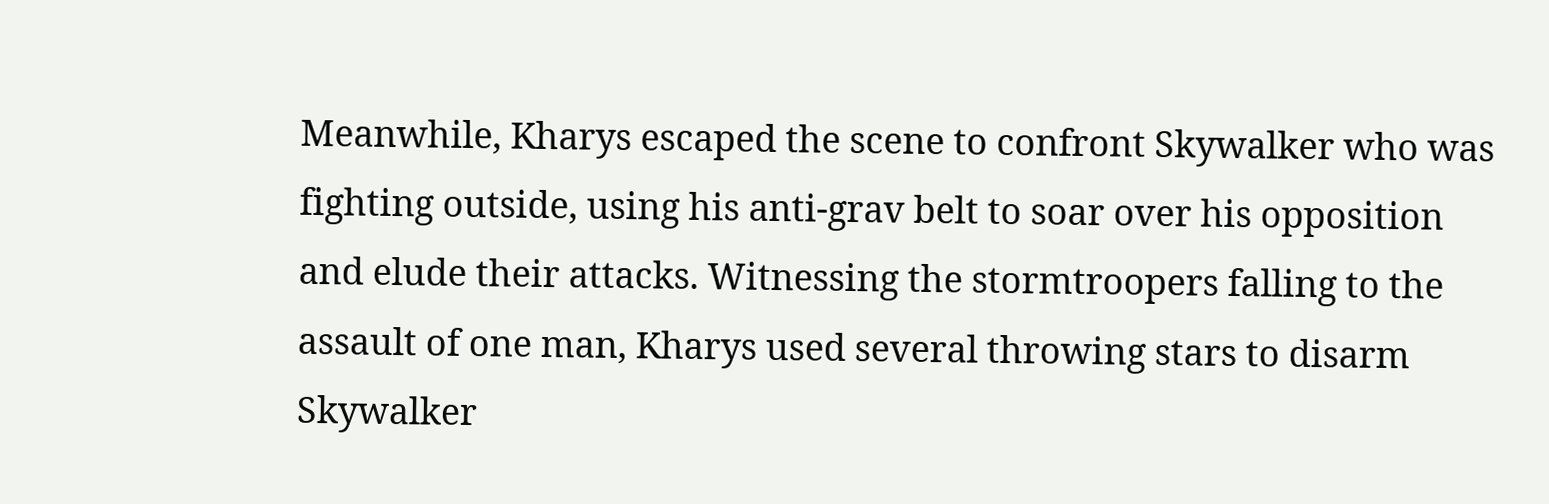Meanwhile, Kharys escaped the scene to confront Skywalker who was fighting outside, using his anti-grav belt to soar over his opposition and elude their attacks. Witnessing the stormtroopers falling to the assault of one man, Kharys used several throwing stars to disarm Skywalker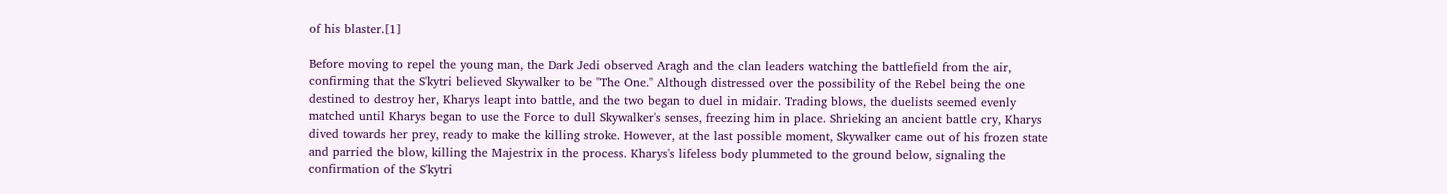of his blaster.[1]

Before moving to repel the young man, the Dark Jedi observed Aragh and the clan leaders watching the battlefield from the air, confirming that the S'kytri believed Skywalker to be "The One." Although distressed over the possibility of the Rebel being the one destined to destroy her, Kharys leapt into battle, and the two began to duel in midair. Trading blows, the duelists seemed evenly matched until Kharys began to use the Force to dull Skywalker's senses, freezing him in place. Shrieking an ancient battle cry, Kharys dived towards her prey, ready to make the killing stroke. However, at the last possible moment, Skywalker came out of his frozen state and parried the blow, killing the Majestrix in the process. Kharys's lifeless body plummeted to the ground below, signaling the confirmation of the S'kytri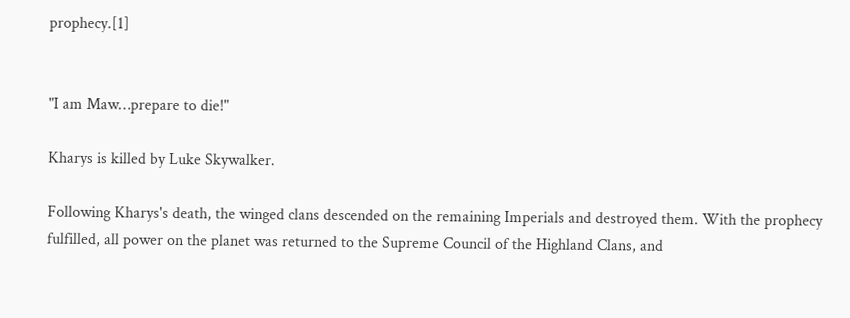prophecy.[1]


"I am Maw…prepare to die!"

Kharys is killed by Luke Skywalker.

Following Kharys's death, the winged clans descended on the remaining Imperials and destroyed them. With the prophecy fulfilled, all power on the planet was returned to the Supreme Council of the Highland Clans, and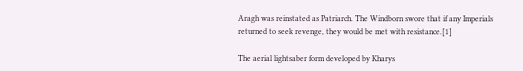Aragh was reinstated as Patriarch. The Windborn swore that if any Imperials returned to seek revenge, they would be met with resistance.[1]

The aerial lightsaber form developed by Kharys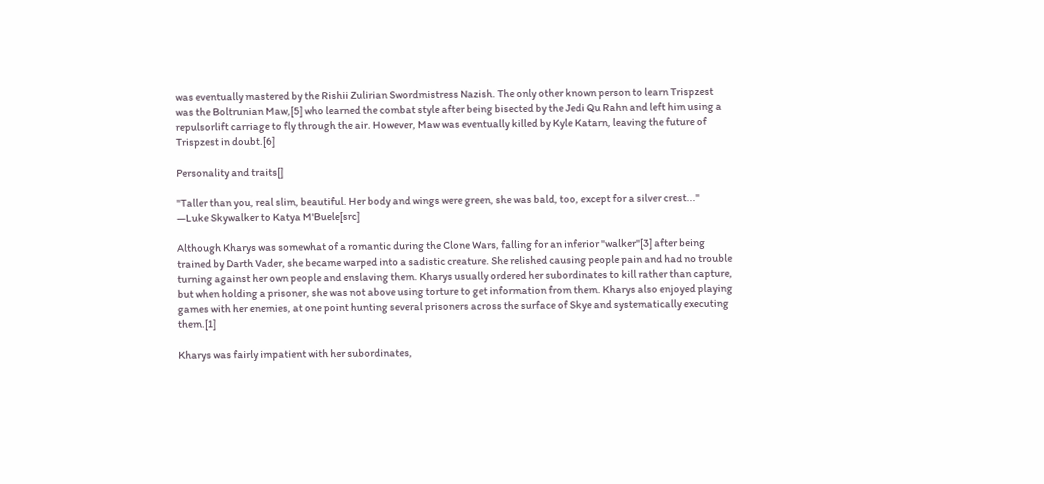was eventually mastered by the Rishii Zulirian Swordmistress Nazish. The only other known person to learn Trispzest was the Boltrunian Maw,[5] who learned the combat style after being bisected by the Jedi Qu Rahn and left him using a repulsorlift carriage to fly through the air. However, Maw was eventually killed by Kyle Katarn, leaving the future of Trispzest in doubt.[6]

Personality and traits[]

"Taller than you, real slim, beautiful. Her body and wings were green, she was bald, too, except for a silver crest..."
―Luke Skywalker to Katya M'Buele[src]

Although Kharys was somewhat of a romantic during the Clone Wars, falling for an inferior "walker"[3] after being trained by Darth Vader, she became warped into a sadistic creature. She relished causing people pain and had no trouble turning against her own people and enslaving them. Kharys usually ordered her subordinates to kill rather than capture, but when holding a prisoner, she was not above using torture to get information from them. Kharys also enjoyed playing games with her enemies, at one point hunting several prisoners across the surface of Skye and systematically executing them.[1]

Kharys was fairly impatient with her subordinates,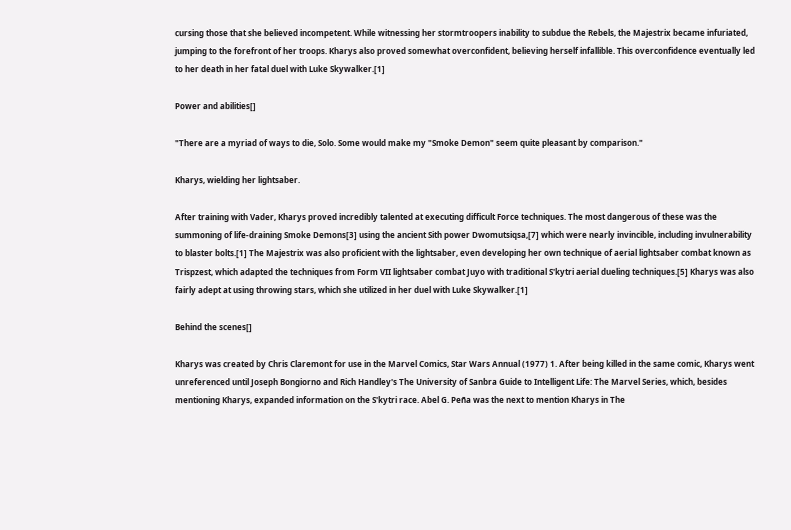cursing those that she believed incompetent. While witnessing her stormtroopers inability to subdue the Rebels, the Majestrix became infuriated, jumping to the forefront of her troops. Kharys also proved somewhat overconfident, believing herself infallible. This overconfidence eventually led to her death in her fatal duel with Luke Skywalker.[1]

Power and abilities[]

"There are a myriad of ways to die, Solo. Some would make my "Smoke Demon" seem quite pleasant by comparison."

Kharys, wielding her lightsaber.

After training with Vader, Kharys proved incredibly talented at executing difficult Force techniques. The most dangerous of these was the summoning of life-draining Smoke Demons[3] using the ancient Sith power Dwomutsiqsa,[7] which were nearly invincible, including invulnerability to blaster bolts.[1] The Majestrix was also proficient with the lightsaber, even developing her own technique of aerial lightsaber combat known as Trispzest, which adapted the techniques from Form VII lightsaber combat Juyo with traditional S'kytri aerial dueling techniques.[5] Kharys was also fairly adept at using throwing stars, which she utilized in her duel with Luke Skywalker.[1]

Behind the scenes[]

Kharys was created by Chris Claremont for use in the Marvel Comics, Star Wars Annual (1977) 1. After being killed in the same comic, Kharys went unreferenced until Joseph Bongiorno and Rich Handley's The University of Sanbra Guide to Intelligent Life: The Marvel Series, which, besides mentioning Kharys, expanded information on the S'kytri race. Abel G. Peña was the next to mention Kharys in The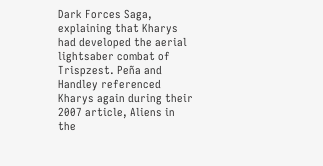Dark Forces Saga, explaining that Kharys had developed the aerial lightsaber combat of Trispzest. Peña and Handley referenced Kharys again during their 2007 article, Aliens in the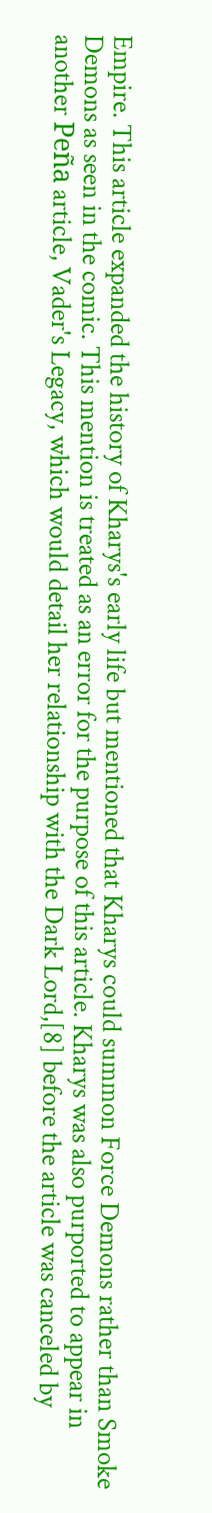Empire. This article expanded the history of Kharys's early life but mentioned that Kharys could summon Force Demons rather than Smoke Demons as seen in the comic. This mention is treated as an error for the purpose of this article. Kharys was also purported to appear in another Peña article, Vader's Legacy, which would detail her relationship with the Dark Lord,[8] before the article was canceled by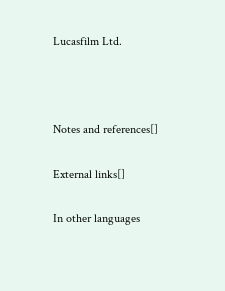Lucasfilm Ltd.



Notes and references[]

External links[]

In other languages